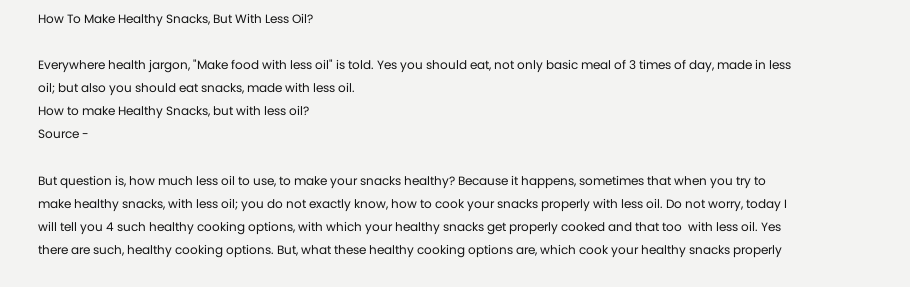How To Make Healthy Snacks, But With Less Oil?

Everywhere health jargon, "Make food with less oil" is told. Yes you should eat, not only basic meal of 3 times of day, made in less oil; but also you should eat snacks, made with less oil.
How to make Healthy Snacks, but with less oil?
Source -

But question is, how much less oil to use, to make your snacks healthy? Because it happens, sometimes that when you try to make healthy snacks, with less oil; you do not exactly know, how to cook your snacks properly with less oil. Do not worry, today I will tell you 4 such healthy cooking options, with which your healthy snacks get properly cooked and that too  with less oil. Yes there are such, healthy cooking options. But, what these healthy cooking options are, which cook your healthy snacks properly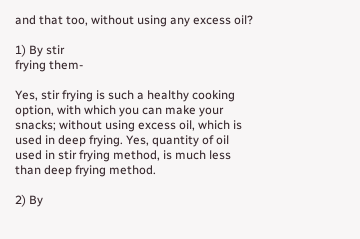and that too, without using any excess oil?

1) By stir
frying them-

Yes, stir frying is such a healthy cooking option, with which you can make your snacks; without using excess oil, which is used in deep frying. Yes, quantity of oil used in stir frying method, is much less than deep frying method.

2) By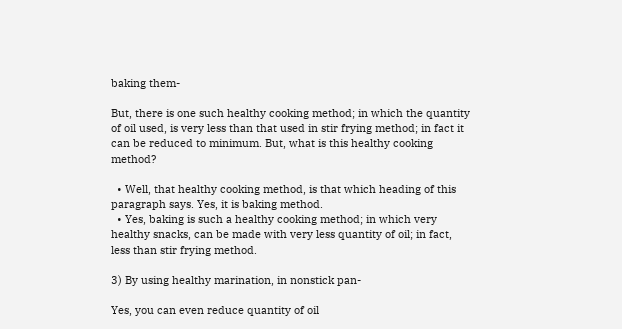baking them-

But, there is one such healthy cooking method; in which the quantity of oil used, is very less than that used in stir frying method; in fact it can be reduced to minimum. But, what is this healthy cooking method?

  • Well, that healthy cooking method, is that which heading of this paragraph says. Yes, it is baking method.
  • Yes, baking is such a healthy cooking method; in which very healthy snacks, can be made with very less quantity of oil; in fact, less than stir frying method.

3) By using healthy marination, in nonstick pan-

Yes, you can even reduce quantity of oil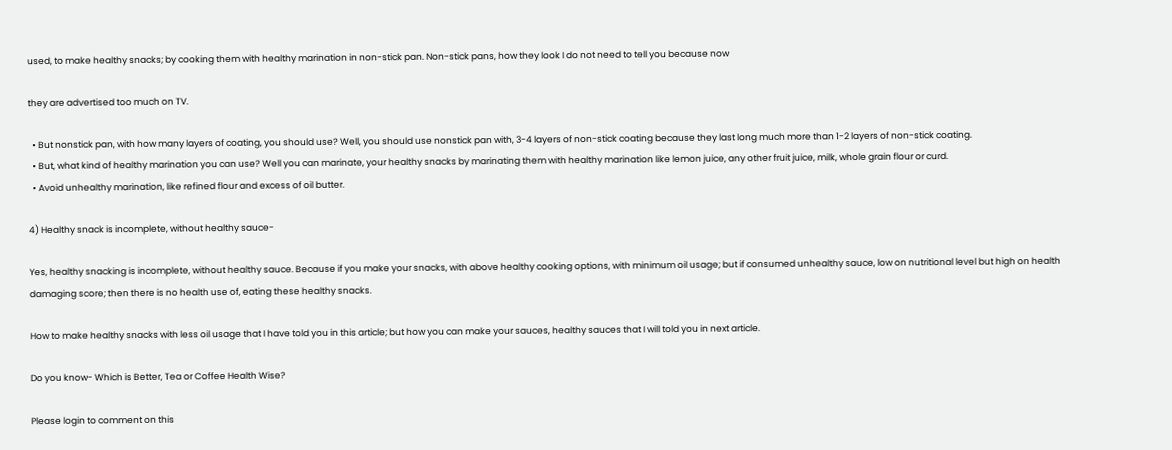used, to make healthy snacks; by cooking them with healthy marination in non-stick pan. Non-stick pans, how they look I do not need to tell you because now

they are advertised too much on TV.

  • But nonstick pan, with how many layers of coating, you should use? Well, you should use nonstick pan with, 3-4 layers of non-stick coating because they last long much more than 1-2 layers of non-stick coating.
  • But, what kind of healthy marination you can use? Well you can marinate, your healthy snacks by marinating them with healthy marination like lemon juice, any other fruit juice, milk, whole grain flour or curd.
  • Avoid unhealthy marination, like refined flour and excess of oil butter.

4) Healthy snack is incomplete, without healthy sauce-

Yes, healthy snacking is incomplete, without healthy sauce. Because if you make your snacks, with above healthy cooking options, with minimum oil usage; but if consumed unhealthy sauce, low on nutritional level but high on health damaging score; then there is no health use of, eating these healthy snacks.

How to make healthy snacks with less oil usage that I have told you in this article; but how you can make your sauces, healthy sauces that I will told you in next article.

Do you know- Which is Better, Tea or Coffee Health Wise?

Please login to comment on this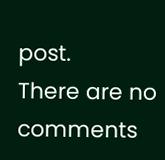post.
There are no comments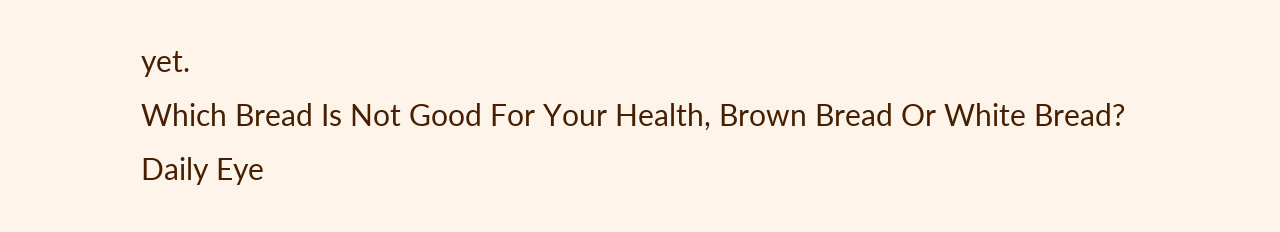yet.
Which Bread Is Not Good For Your Health, Brown Bread Or White Bread?
Daily Eye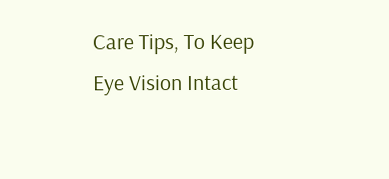Care Tips, To Keep Eye Vision Intact